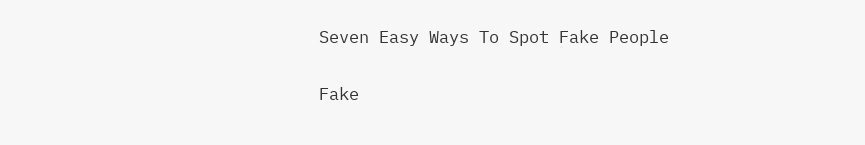Seven Easy Ways To Spot Fake People

Fake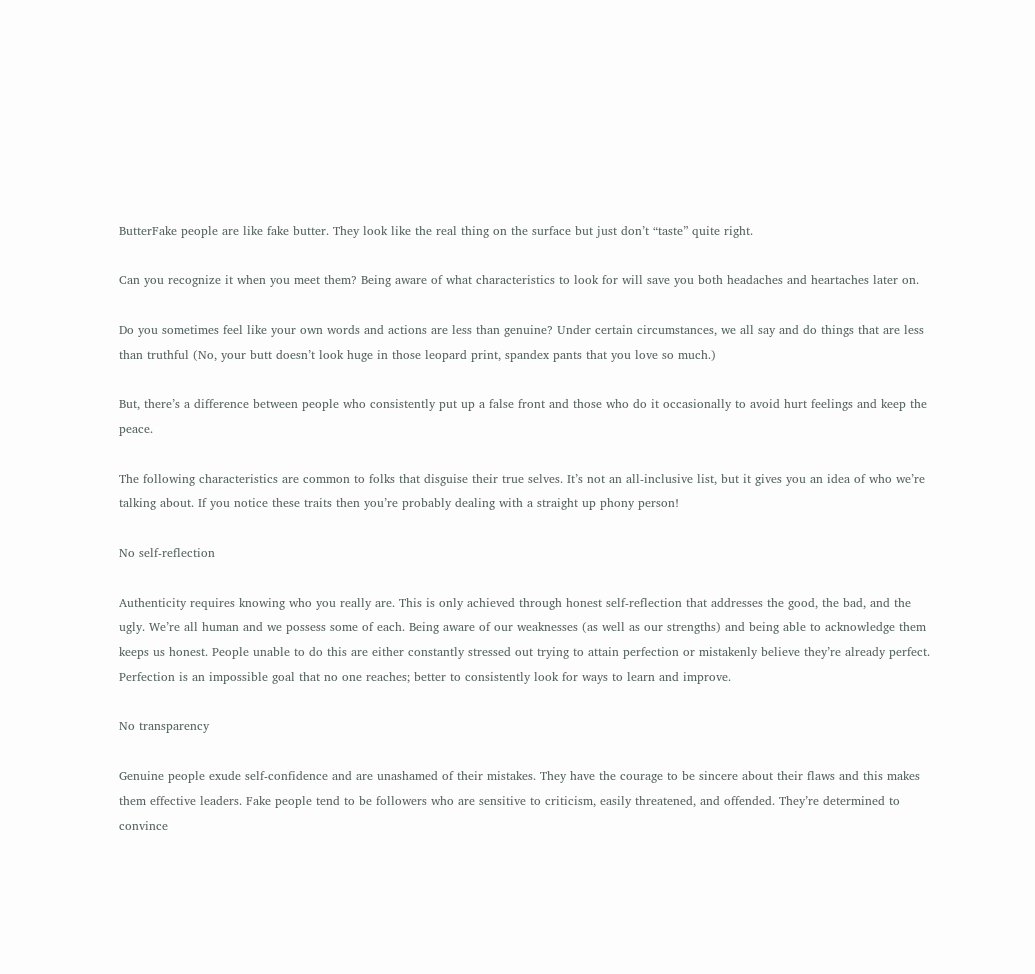ButterFake people are like fake butter. They look like the real thing on the surface but just don’t “taste” quite right.

Can you recognize it when you meet them? Being aware of what characteristics to look for will save you both headaches and heartaches later on.

Do you sometimes feel like your own words and actions are less than genuine? Under certain circumstances, we all say and do things that are less than truthful (No, your butt doesn’t look huge in those leopard print, spandex pants that you love so much.)

But, there’s a difference between people who consistently put up a false front and those who do it occasionally to avoid hurt feelings and keep the peace.

The following characteristics are common to folks that disguise their true selves. It’s not an all-inclusive list, but it gives you an idea of who we’re talking about. If you notice these traits then you’re probably dealing with a straight up phony person!

No self-reflection

Authenticity requires knowing who you really are. This is only achieved through honest self-reflection that addresses the good, the bad, and the ugly. We’re all human and we possess some of each. Being aware of our weaknesses (as well as our strengths) and being able to acknowledge them keeps us honest. People unable to do this are either constantly stressed out trying to attain perfection or mistakenly believe they’re already perfect. Perfection is an impossible goal that no one reaches; better to consistently look for ways to learn and improve.

No transparency

Genuine people exude self-confidence and are unashamed of their mistakes. They have the courage to be sincere about their flaws and this makes them effective leaders. Fake people tend to be followers who are sensitive to criticism, easily threatened, and offended. They’re determined to convince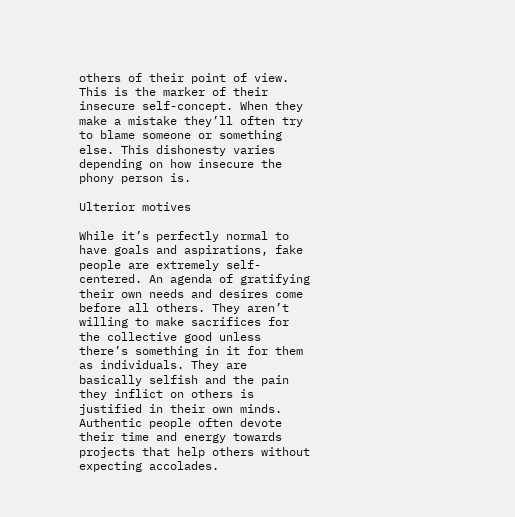others of their point of view. This is the marker of their insecure self-concept. When they make a mistake they’ll often try to blame someone or something else. This dishonesty varies depending on how insecure the phony person is.

Ulterior motives

While it’s perfectly normal to have goals and aspirations, fake people are extremely self-centered. An agenda of gratifying their own needs and desires come before all others. They aren’t willing to make sacrifices for the collective good unless there’s something in it for them as individuals. They are basically selfish and the pain they inflict on others is justified in their own minds. Authentic people often devote their time and energy towards projects that help others without expecting accolades.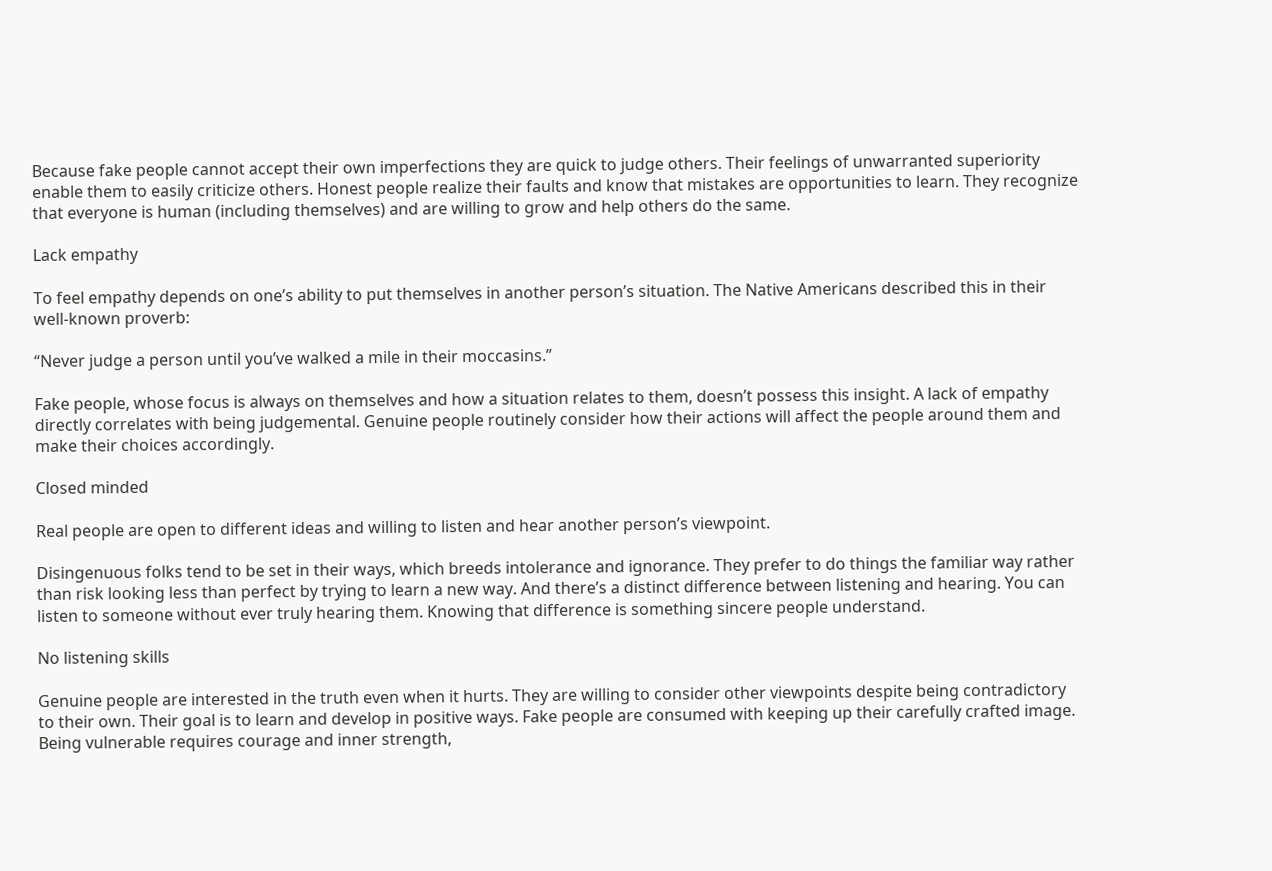Because fake people cannot accept their own imperfections they are quick to judge others. Their feelings of unwarranted superiority enable them to easily criticize others. Honest people realize their faults and know that mistakes are opportunities to learn. They recognize that everyone is human (including themselves) and are willing to grow and help others do the same.

Lack empathy

To feel empathy depends on one’s ability to put themselves in another person’s situation. The Native Americans described this in their well-known proverb:

“Never judge a person until you’ve walked a mile in their moccasins.”

Fake people, whose focus is always on themselves and how a situation relates to them, doesn’t possess this insight. A lack of empathy directly correlates with being judgemental. Genuine people routinely consider how their actions will affect the people around them and make their choices accordingly.

Closed minded

Real people are open to different ideas and willing to listen and hear another person’s viewpoint.

Disingenuous folks tend to be set in their ways, which breeds intolerance and ignorance. They prefer to do things the familiar way rather than risk looking less than perfect by trying to learn a new way. And there’s a distinct difference between listening and hearing. You can listen to someone without ever truly hearing them. Knowing that difference is something sincere people understand.

No listening skills

Genuine people are interested in the truth even when it hurts. They are willing to consider other viewpoints despite being contradictory to their own. Their goal is to learn and develop in positive ways. Fake people are consumed with keeping up their carefully crafted image. Being vulnerable requires courage and inner strength,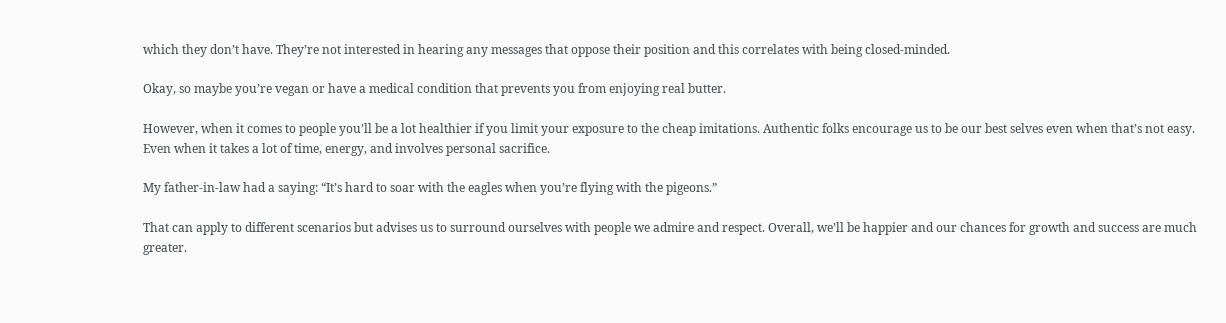which they don’t have. They’re not interested in hearing any messages that oppose their position and this correlates with being closed-minded.

Okay, so maybe you’re vegan or have a medical condition that prevents you from enjoying real butter.

However, when it comes to people you’ll be a lot healthier if you limit your exposure to the cheap imitations. Authentic folks encourage us to be our best selves even when that’s not easy. Even when it takes a lot of time, energy, and involves personal sacrifice.

My father-in-law had a saying: “It’s hard to soar with the eagles when you’re flying with the pigeons.”

That can apply to different scenarios but advises us to surround ourselves with people we admire and respect. Overall, we’ll be happier and our chances for growth and success are much greater.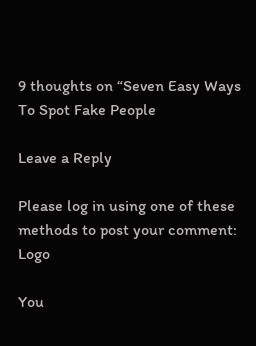9 thoughts on “Seven Easy Ways To Spot Fake People

Leave a Reply

Please log in using one of these methods to post your comment: Logo

You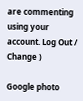are commenting using your account. Log Out /  Change )

Google photo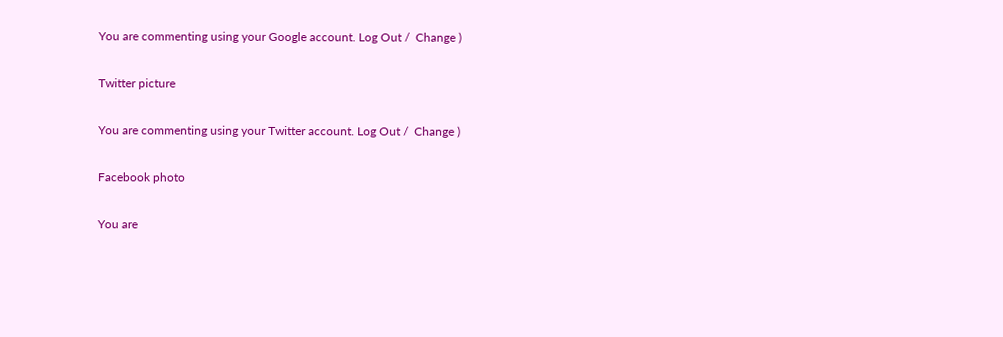You are commenting using your Google account. Log Out /  Change )

Twitter picture

You are commenting using your Twitter account. Log Out /  Change )

Facebook photo

You are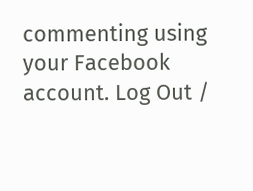commenting using your Facebook account. Log Out /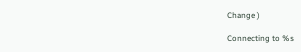Change )

Connecting to %s